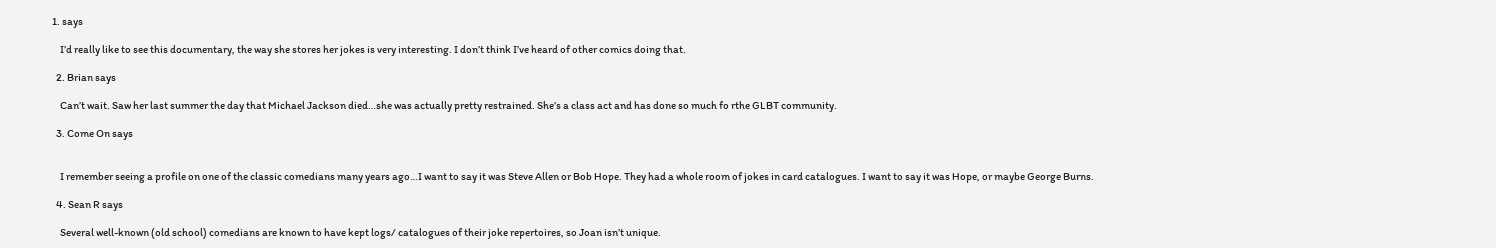1. says

    I’d really like to see this documentary, the way she stores her jokes is very interesting. I don’t think I’ve heard of other comics doing that.

  2. Brian says

    Can’t wait. Saw her last summer the day that Michael Jackson died…she was actually pretty restrained. She’s a class act and has done so much fo rthe GLBT community.

  3. Come On says


    I remember seeing a profile on one of the classic comedians many years ago…I want to say it was Steve Allen or Bob Hope. They had a whole room of jokes in card catalogues. I want to say it was Hope, or maybe George Burns.

  4. Sean R says

    Several well-known (old school) comedians are known to have kept logs/ catalogues of their joke repertoires, so Joan isn’t unique.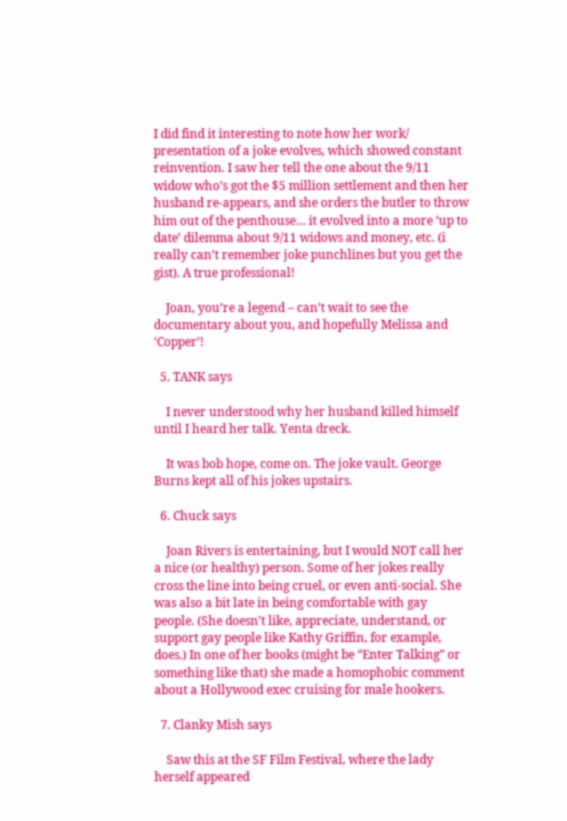I did find it interesting to note how her work/ presentation of a joke evolves, which showed constant reinvention. I saw her tell the one about the 9/11 widow who’s got the $5 million settlement and then her husband re-appears, and she orders the butler to throw him out of the penthouse… it evolved into a more ‘up to date’ dilemma about 9/11 widows and money, etc. (i really can’t remember joke punchlines but you get the gist). A true professional!

    Joan, you’re a legend – can’t wait to see the documentary about you, and hopefully Melissa and ‘Copper’!

  5. TANK says

    I never understood why her husband killed himself until I heard her talk. Yenta dreck.

    It was bob hope, come on. The joke vault. George Burns kept all of his jokes upstairs.

  6. Chuck says

    Joan Rivers is entertaining, but I would NOT call her a nice (or healthy) person. Some of her jokes really cross the line into being cruel, or even anti-social. She was also a bit late in being comfortable with gay people. (She doesn’t like, appreciate, understand, or support gay people like Kathy Griffin, for example, does.) In one of her books (might be “Enter Talking” or something like that) she made a homophobic comment about a Hollywood exec cruising for male hookers.

  7. Clanky Mish says

    Saw this at the SF Film Festival, where the lady herself appeared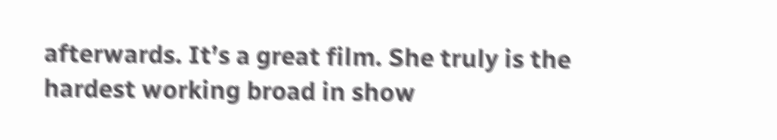afterwards. It’s a great film. She truly is the hardest working broad in show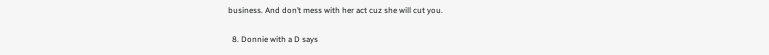business. And don’t mess with her act cuz she will cut you.

  8. Donnie with a D says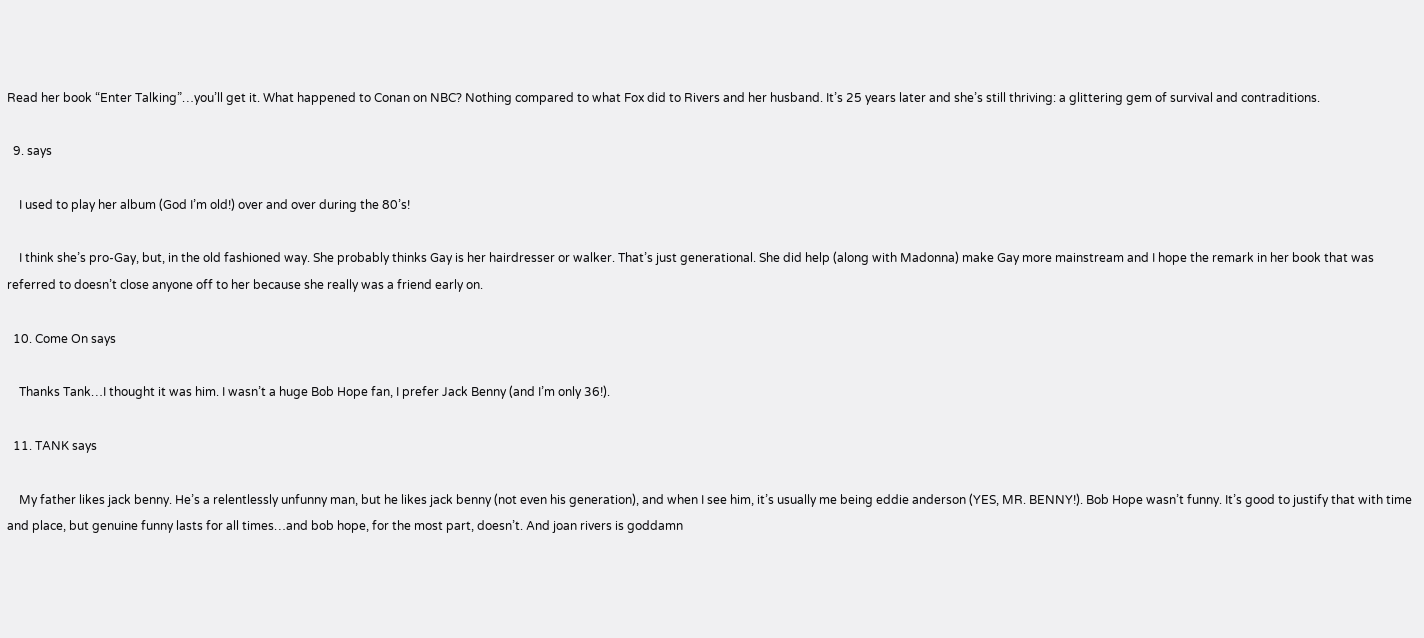Read her book “Enter Talking”…you’ll get it. What happened to Conan on NBC? Nothing compared to what Fox did to Rivers and her husband. It’s 25 years later and she’s still thriving: a glittering gem of survival and contraditions.

  9. says

    I used to play her album (God I’m old!) over and over during the 80’s!

    I think she’s pro-Gay, but, in the old fashioned way. She probably thinks Gay is her hairdresser or walker. That’s just generational. She did help (along with Madonna) make Gay more mainstream and I hope the remark in her book that was referred to doesn’t close anyone off to her because she really was a friend early on.

  10. Come On says

    Thanks Tank…I thought it was him. I wasn’t a huge Bob Hope fan, I prefer Jack Benny (and I’m only 36!).

  11. TANK says

    My father likes jack benny. He’s a relentlessly unfunny man, but he likes jack benny (not even his generation), and when I see him, it’s usually me being eddie anderson (YES, MR. BENNY!). Bob Hope wasn’t funny. It’s good to justify that with time and place, but genuine funny lasts for all times…and bob hope, for the most part, doesn’t. And joan rivers is goddamn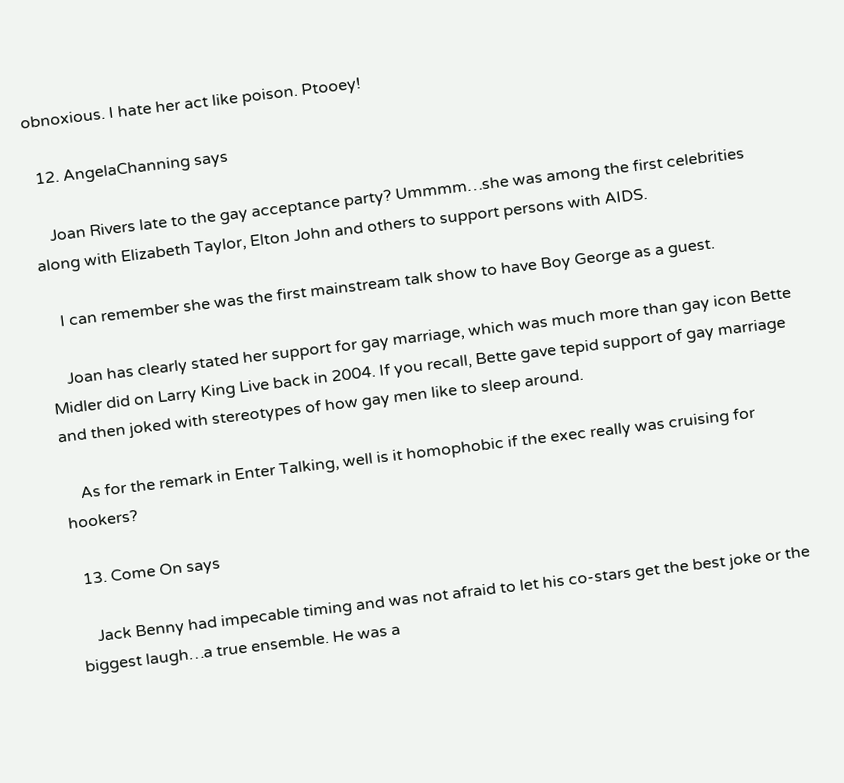obnoxious. I hate her act like poison. Ptooey!

  12. AngelaChanning says

    Joan Rivers late to the gay acceptance party? Ummmm…she was among the first celebrities along with Elizabeth Taylor, Elton John and others to support persons with AIDS.

    I can remember she was the first mainstream talk show to have Boy George as a guest.

    Joan has clearly stated her support for gay marriage, which was much more than gay icon Bette Midler did on Larry King Live back in 2004. If you recall, Bette gave tepid support of gay marriage and then joked with stereotypes of how gay men like to sleep around.

    As for the remark in Enter Talking, well is it homophobic if the exec really was cruising for hookers?

  13. Come On says

    Jack Benny had impecable timing and was not afraid to let his co-stars get the best joke or the biggest laugh…a true ensemble. He was a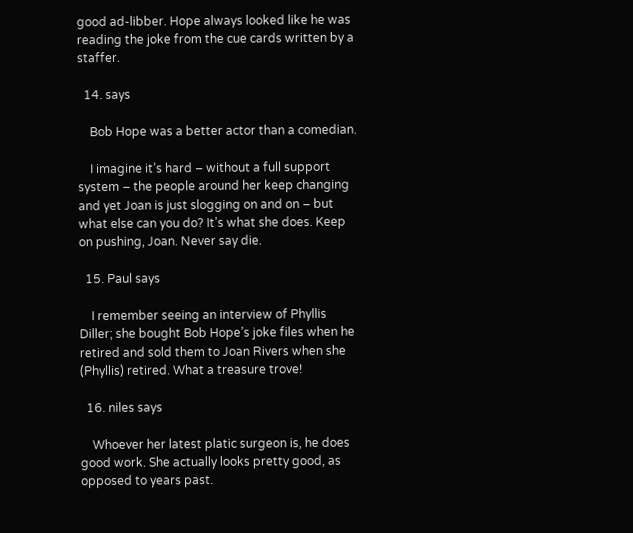good ad-libber. Hope always looked like he was reading the joke from the cue cards written by a staffer.

  14. says

    Bob Hope was a better actor than a comedian.

    I imagine it’s hard – without a full support system – the people around her keep changing and yet Joan is just slogging on and on – but what else can you do? It’s what she does. Keep on pushing, Joan. Never say die.

  15. Paul says

    I remember seeing an interview of Phyllis Diller; she bought Bob Hope’s joke files when he retired and sold them to Joan Rivers when she (Phyllis) retired. What a treasure trove!

  16. niles says

    Whoever her latest platic surgeon is, he does good work. She actually looks pretty good, as opposed to years past.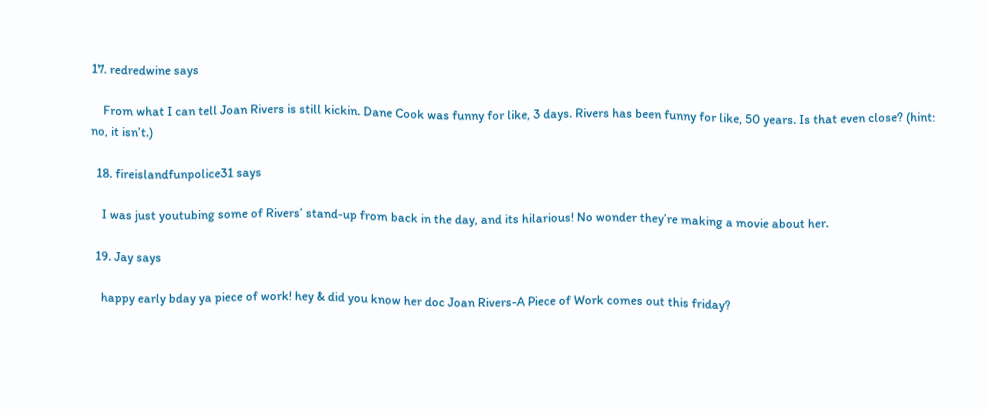17. redredwine says

    From what I can tell Joan Rivers is still kickin. Dane Cook was funny for like, 3 days. Rivers has been funny for like, 50 years. Is that even close? (hint: no, it isn’t.)

  18. fireislandfunpolice31 says

    I was just youtubing some of Rivers’ stand-up from back in the day, and its hilarious! No wonder they’re making a movie about her.

  19. Jay says

    happy early bday ya piece of work! hey & did you know her doc Joan Rivers-A Piece of Work comes out this friday?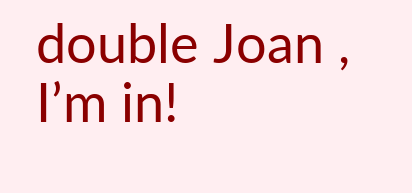double Joan , I’m in!